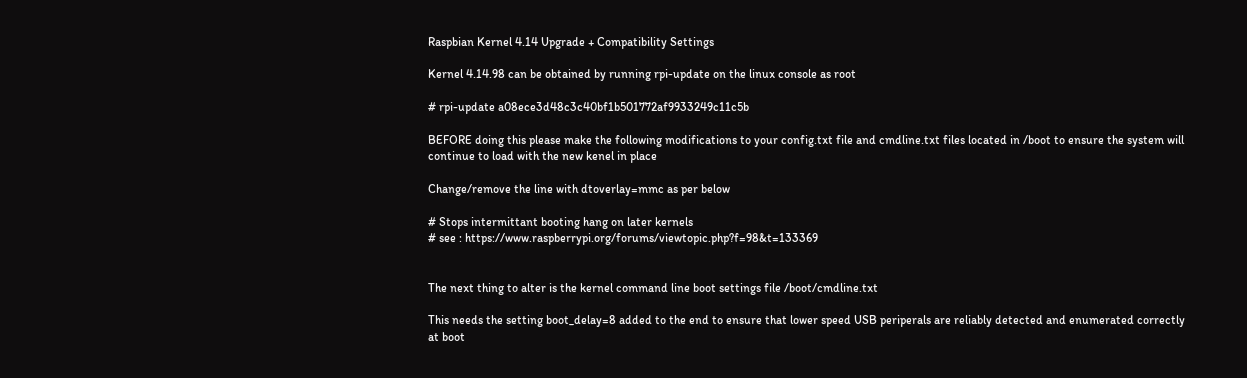Raspbian Kernel 4.14 Upgrade + Compatibility Settings

Kernel 4.14.98 can be obtained by running rpi-update on the linux console as root

# rpi-update a08ece3d48c3c40bf1b501772af9933249c11c5b

BEFORE doing this please make the following modifications to your config.txt file and cmdline.txt files located in /boot to ensure the system will continue to load with the new kenel in place

Change/remove the line with dtoverlay=mmc as per below

# Stops intermittant booting hang on later kernels
# see : https://www.raspberrypi.org/forums/viewtopic.php?f=98&t=133369


The next thing to alter is the kernel command line boot settings file /boot/cmdline.txt

This needs the setting boot_delay=8 added to the end to ensure that lower speed USB periperals are reliably detected and enumerated correctly at boot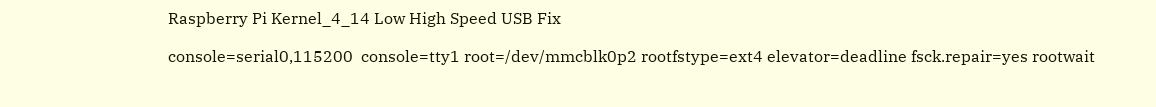Raspberry Pi Kernel_4_14 Low High Speed USB Fix

console=serial0,115200  console=tty1 root=/dev/mmcblk0p2 rootfstype=ext4 elevator=deadline fsck.repair=yes rootwait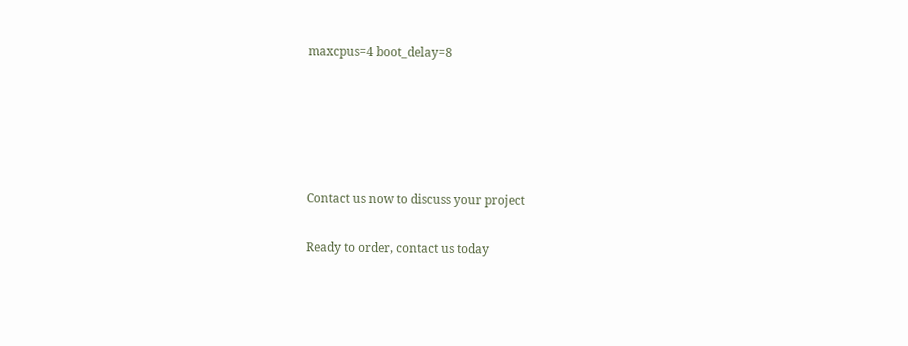maxcpus=4 boot_delay=8





Contact us now to discuss your project

Ready to order, contact us today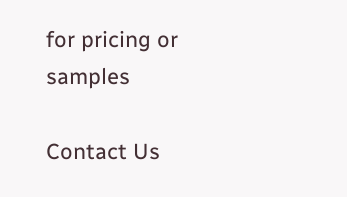for pricing or samples

Contact Us